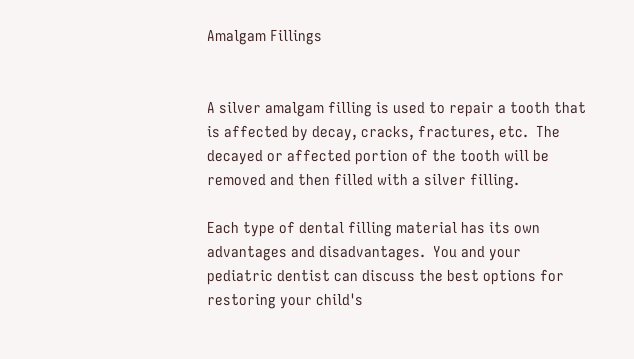Amalgam Fillings


A silver amalgam filling is used to repair a tooth that is affected by decay, cracks, fractures, etc.  The decayed or affected portion of the tooth will be removed and then filled with a silver filling.

Each type of dental filling material has its own advantages and disadvantages.  You and your pediatric dentist can discuss the best options for restoring your child's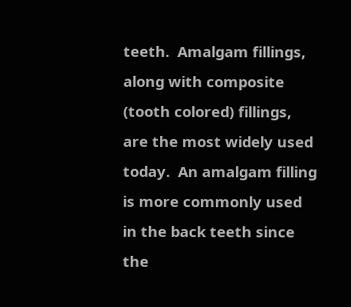teeth.  Amalgam fillings, along with composite (tooth colored) fillings, are the most widely used today.  An amalgam filling is more commonly used in the back teeth since the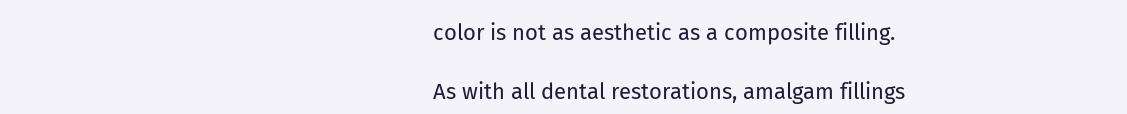color is not as aesthetic as a composite filling.

As with all dental restorations, amalgam fillings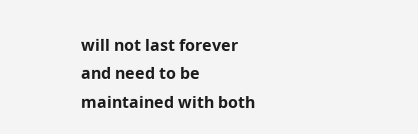will not last forever and need to be maintained with both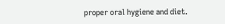proper oral hygiene and diet.